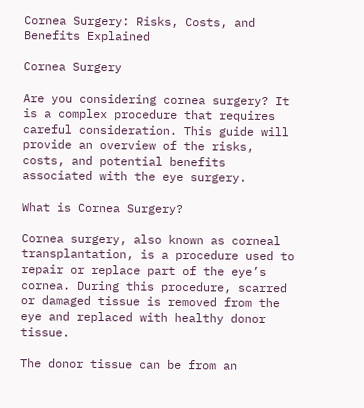Cornea Surgery: Risks, Costs, and Benefits Explained

Cornea Surgery

Are you considering cornea surgery? It is a complex procedure that requires careful consideration. This guide will provide an overview of the risks, costs, and potential benefits associated with the eye surgery.

What is Cornea Surgery?

Cornea surgery, also known as corneal transplantation, is a procedure used to repair or replace part of the eye’s cornea. During this procedure, scarred or damaged tissue is removed from the eye and replaced with healthy donor tissue.

The donor tissue can be from an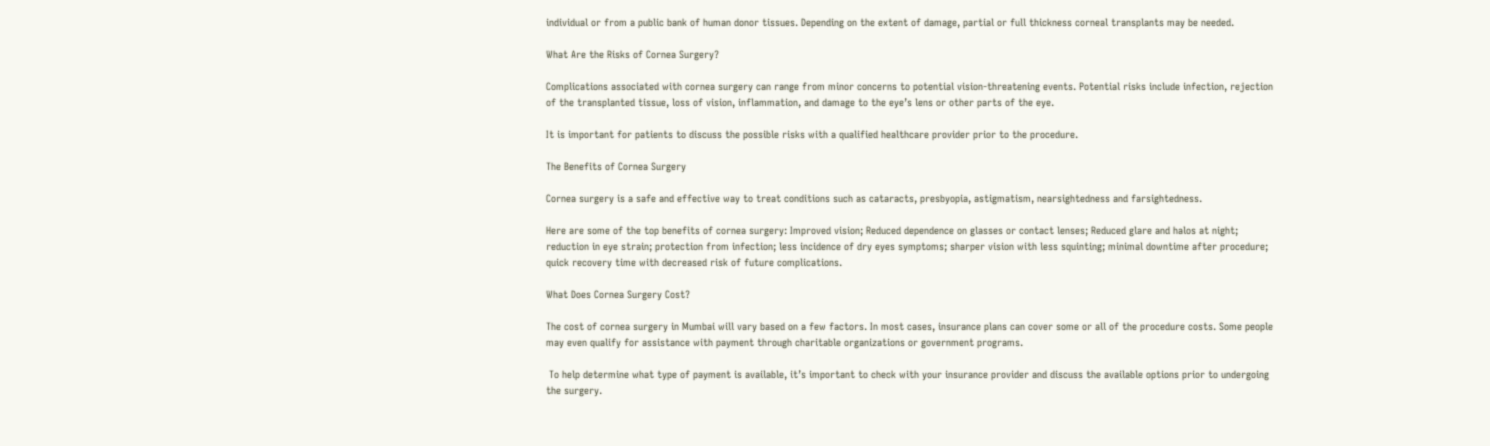individual or from a public bank of human donor tissues. Depending on the extent of damage, partial or full thickness corneal transplants may be needed.

What Are the Risks of Cornea Surgery?

Complications associated with cornea surgery can range from minor concerns to potential vision-threatening events. Potential risks include infection, rejection of the transplanted tissue, loss of vision, inflammation, and damage to the eye’s lens or other parts of the eye.

It is important for patients to discuss the possible risks with a qualified healthcare provider prior to the procedure.

The Benefits of Cornea Surgery

Cornea surgery is a safe and effective way to treat conditions such as cataracts, presbyopia, astigmatism, nearsightedness and farsightedness.

Here are some of the top benefits of cornea surgery: Improved vision; Reduced dependence on glasses or contact lenses; Reduced glare and halos at night; reduction in eye strain; protection from infection; less incidence of dry eyes symptoms; sharper vision with less squinting; minimal downtime after procedure; quick recovery time with decreased risk of future complications.

What Does Cornea Surgery Cost?

The cost of cornea surgery in Mumbai will vary based on a few factors. In most cases, insurance plans can cover some or all of the procedure costs. Some people may even qualify for assistance with payment through charitable organizations or government programs.

 To help determine what type of payment is available, it’s important to check with your insurance provider and discuss the available options prior to undergoing the surgery.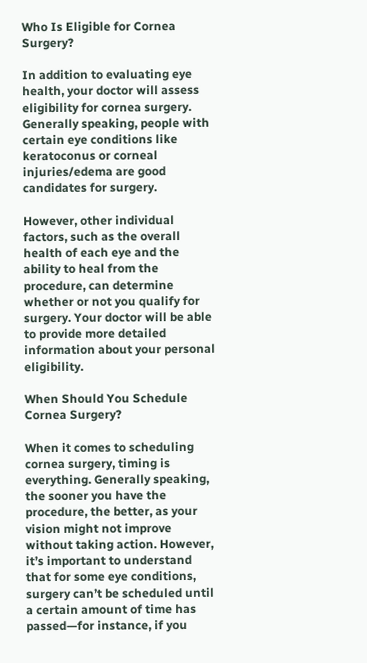Who Is Eligible for Cornea Surgery?

In addition to evaluating eye health, your doctor will assess eligibility for cornea surgery. Generally speaking, people with certain eye conditions like keratoconus or corneal injuries/edema are good candidates for surgery.

However, other individual factors, such as the overall health of each eye and the ability to heal from the procedure, can determine whether or not you qualify for surgery. Your doctor will be able to provide more detailed information about your personal eligibility.

When Should You Schedule Cornea Surgery?

When it comes to scheduling cornea surgery, timing is everything. Generally speaking, the sooner you have the procedure, the better, as your vision might not improve without taking action. However, it’s important to understand that for some eye conditions, surgery can’t be scheduled until a certain amount of time has passed—for instance, if you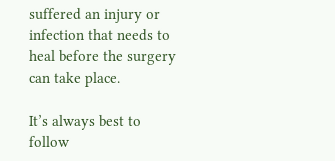suffered an injury or infection that needs to heal before the surgery can take place.

It’s always best to follow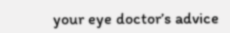your eye doctor’s advice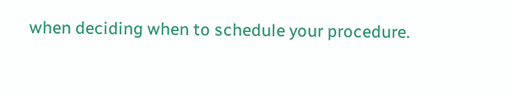when deciding when to schedule your procedure.